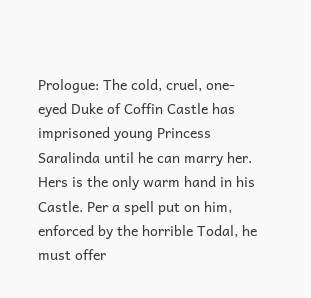Prologue: The cold, cruel, one-eyed Duke of Coffin Castle has imprisoned young Princess Saralinda until he can marry her. Hers is the only warm hand in his Castle. Per a spell put on him, enforced by the horrible Todal, he must offer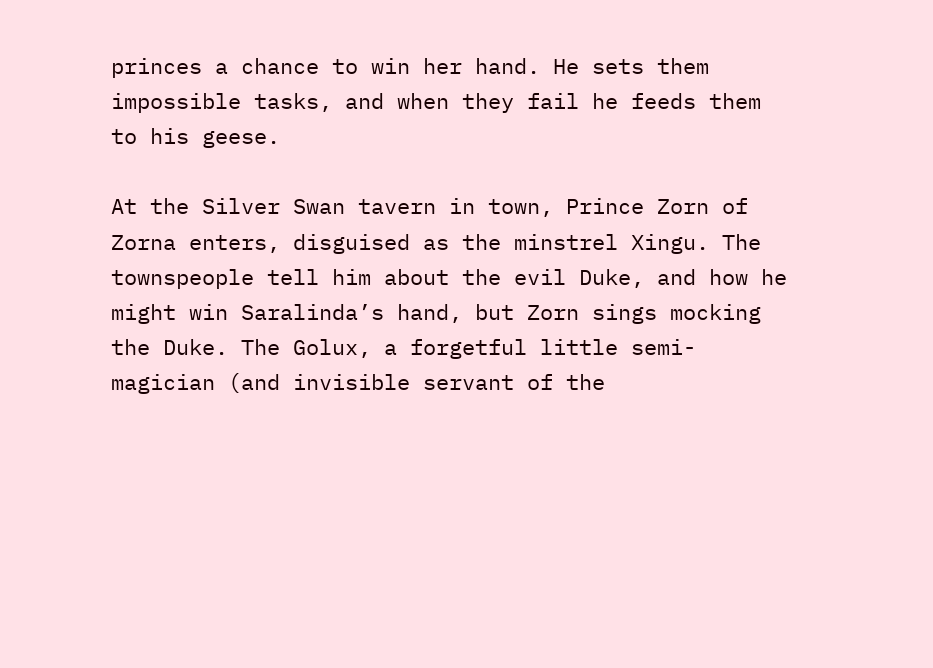princes a chance to win her hand. He sets them impossible tasks, and when they fail he feeds them to his geese.

At the Silver Swan tavern in town, Prince Zorn of Zorna enters, disguised as the minstrel Xingu. The townspeople tell him about the evil Duke, and how he might win Saralinda’s hand, but Zorn sings mocking the Duke. The Golux, a forgetful little semi-magician (and invisible servant of the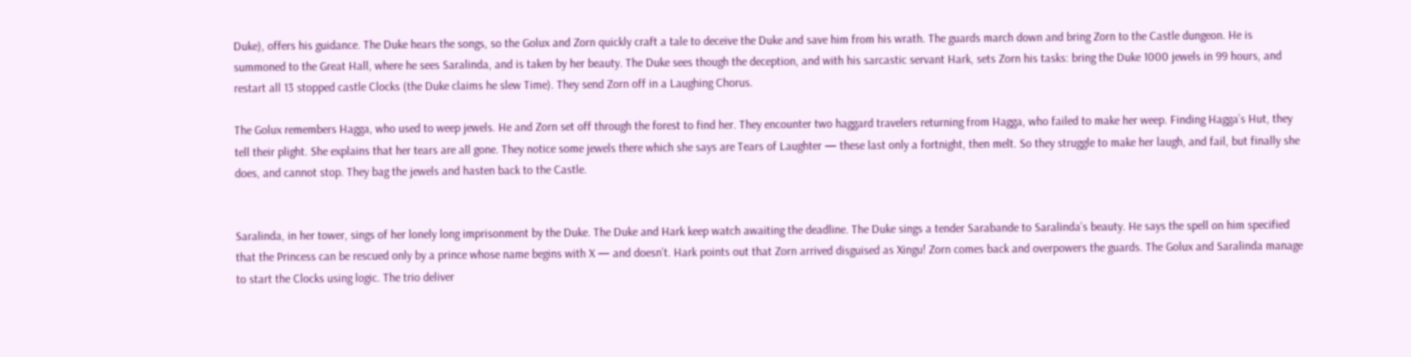Duke), offers his guidance. The Duke hears the songs, so the Golux and Zorn quickly craft a tale to deceive the Duke and save him from his wrath. The guards march down and bring Zorn to the Castle dungeon. He is summoned to the Great Hall, where he sees Saralinda, and is taken by her beauty. The Duke sees though the deception, and with his sarcastic servant Hark, sets Zorn his tasks: bring the Duke 1000 jewels in 99 hours, and restart all 13 stopped castle Clocks (the Duke claims he slew Time). They send Zorn off in a Laughing Chorus.

The Golux remembers Hagga, who used to weep jewels. He and Zorn set off through the forest to find her. They encounter two haggard travelers returning from Hagga, who failed to make her weep. Finding Hagga’s Hut, they tell their plight. She explains that her tears are all gone. They notice some jewels there which she says are Tears of Laughter — these last only a fortnight, then melt. So they struggle to make her laugh, and fail, but finally she does, and cannot stop. They bag the jewels and hasten back to the Castle.


Saralinda, in her tower, sings of her lonely long imprisonment by the Duke. The Duke and Hark keep watch awaiting the deadline. The Duke sings a tender Sarabande to Saralinda’s beauty. He says the spell on him specified that the Princess can be rescued only by a prince whose name begins with X — and doesn’t. Hark points out that Zorn arrived disguised as Xingu! Zorn comes back and overpowers the guards. The Golux and Saralinda manage to start the Clocks using logic. The trio deliver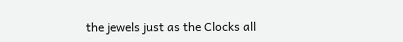the jewels just as the Clocks all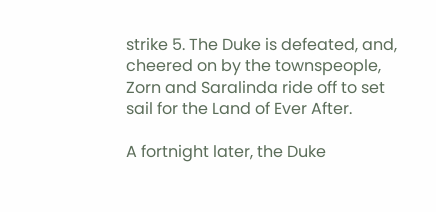strike 5. The Duke is defeated, and, cheered on by the townspeople, Zorn and Saralinda ride off to set sail for the Land of Ever After.

A fortnight later, the Duke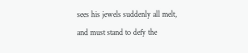sees his jewels suddenly all melt, and must stand to defy the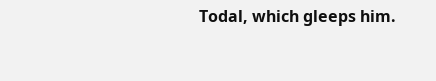Todal, which gleeps him.